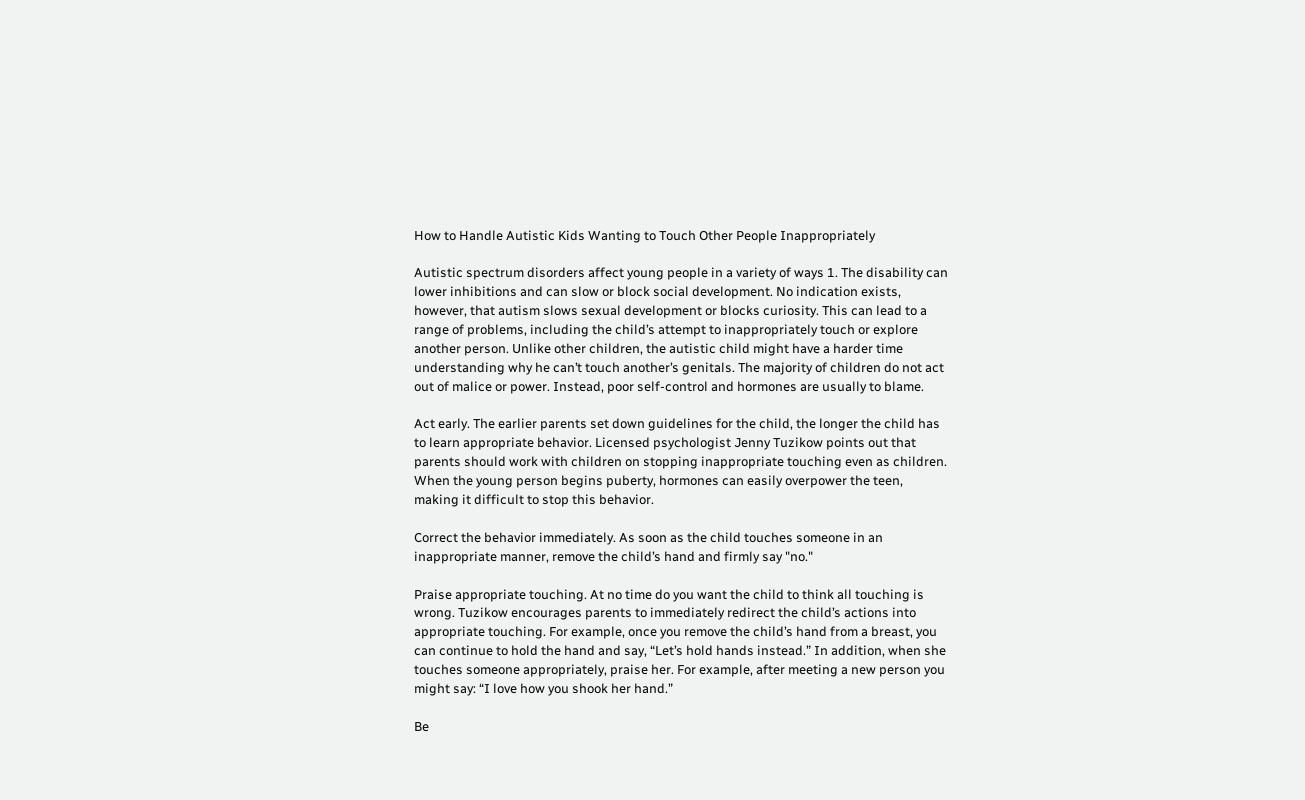How to Handle Autistic Kids Wanting to Touch Other People Inappropriately

Autistic spectrum disorders affect young people in a variety of ways 1. The disability can lower inhibitions and can slow or block social development. No indication exists, however, that autism slows sexual development or blocks curiosity. This can lead to a range of problems, including the child’s attempt to inappropriately touch or explore another person. Unlike other children, the autistic child might have a harder time understanding why he can’t touch another’s genitals. The majority of children do not act out of malice or power. Instead, poor self-control and hormones are usually to blame.

Act early. The earlier parents set down guidelines for the child, the longer the child has to learn appropriate behavior. Licensed psychologist Jenny Tuzikow points out that parents should work with children on stopping inappropriate touching even as children. When the young person begins puberty, hormones can easily overpower the teen, making it difficult to stop this behavior.

Correct the behavior immediately. As soon as the child touches someone in an inappropriate manner, remove the child’s hand and firmly say "no."

Praise appropriate touching. At no time do you want the child to think all touching is wrong. Tuzikow encourages parents to immediately redirect the child’s actions into appropriate touching. For example, once you remove the child’s hand from a breast, you can continue to hold the hand and say, “Let’s hold hands instead.” In addition, when she touches someone appropriately, praise her. For example, after meeting a new person you might say: “I love how you shook her hand.”

Be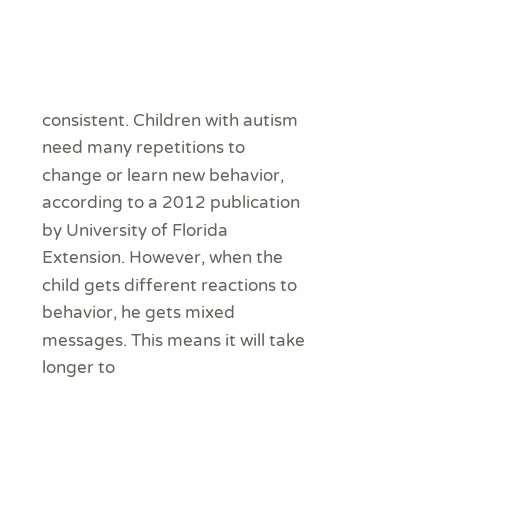consistent. Children with autism need many repetitions to change or learn new behavior, according to a 2012 publication by University of Florida Extension. However, when the child gets different reactions to behavior, he gets mixed messages. This means it will take longer to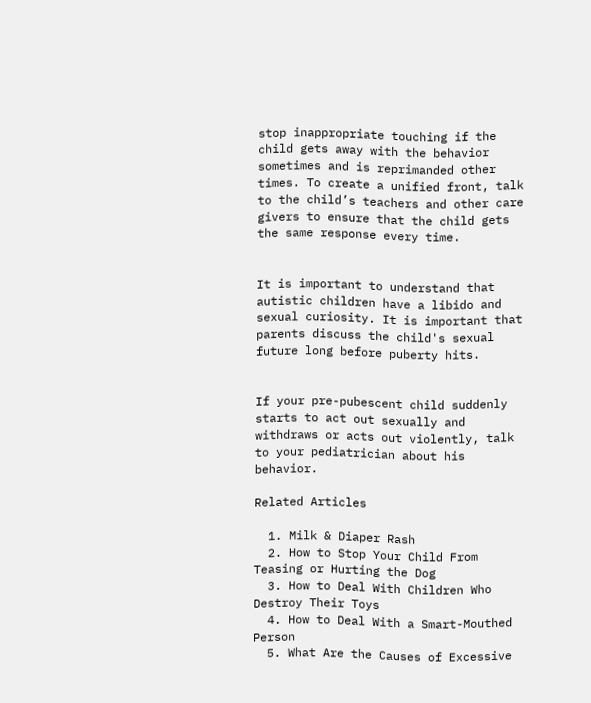stop inappropriate touching if the child gets away with the behavior sometimes and is reprimanded other times. To create a unified front, talk to the child’s teachers and other care givers to ensure that the child gets the same response every time.


It is important to understand that autistic children have a libido and sexual curiosity. It is important that parents discuss the child's sexual future long before puberty hits.


If your pre-pubescent child suddenly starts to act out sexually and withdraws or acts out violently, talk to your pediatrician about his behavior.

Related Articles

  1. Milk & Diaper Rash
  2. How to Stop Your Child From Teasing or Hurting the Dog
  3. How to Deal With Children Who Destroy Their Toys
  4. How to Deal With a Smart-Mouthed Person
  5. What Are the Causes of Excessive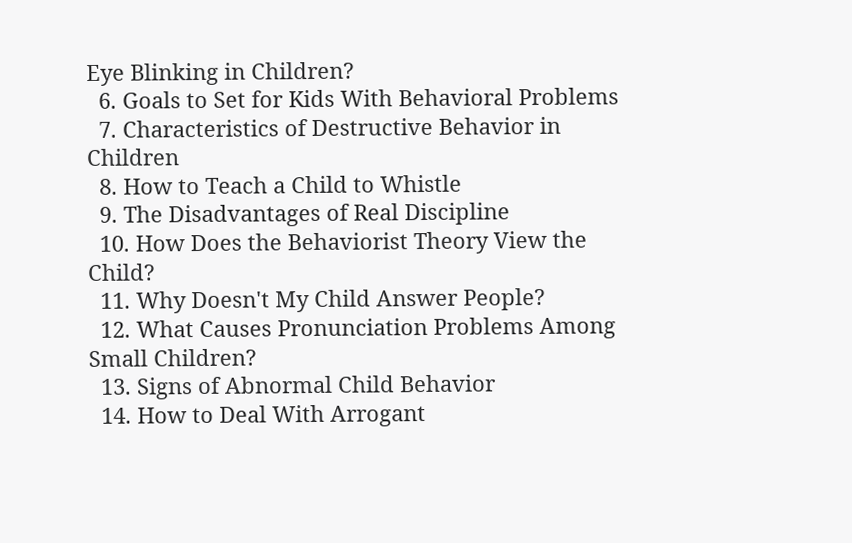Eye Blinking in Children?
  6. Goals to Set for Kids With Behavioral Problems
  7. Characteristics of Destructive Behavior in Children
  8. How to Teach a Child to Whistle
  9. The Disadvantages of Real Discipline
  10. How Does the Behaviorist Theory View the Child?
  11. Why Doesn't My Child Answer People?
  12. What Causes Pronunciation Problems Among Small Children?
  13. Signs of Abnormal Child Behavior
  14. How to Deal With Arrogant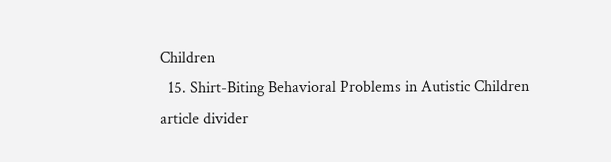Children
  15. Shirt-Biting Behavioral Problems in Autistic Children
article divider